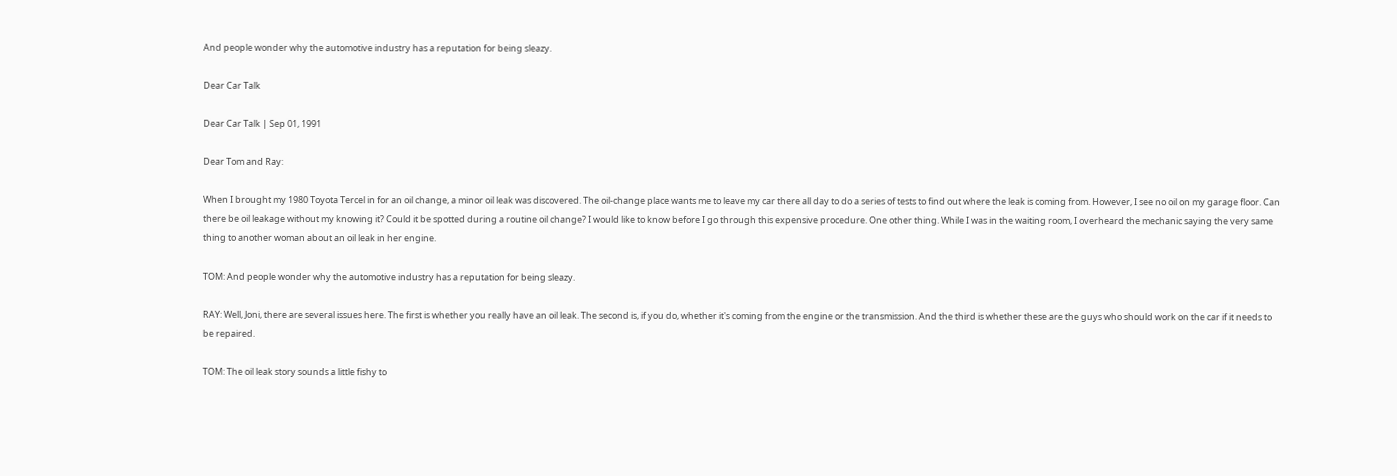And people wonder why the automotive industry has a reputation for being sleazy.

Dear Car Talk

Dear Car Talk | Sep 01, 1991

Dear Tom and Ray:

When I brought my 1980 Toyota Tercel in for an oil change, a minor oil leak was discovered. The oil-change place wants me to leave my car there all day to do a series of tests to find out where the leak is coming from. However, I see no oil on my garage floor. Can there be oil leakage without my knowing it? Could it be spotted during a routine oil change? I would like to know before I go through this expensive procedure. One other thing. While I was in the waiting room, I overheard the mechanic saying the very same thing to another woman about an oil leak in her engine.

TOM: And people wonder why the automotive industry has a reputation for being sleazy.

RAY: Well, Joni, there are several issues here. The first is whether you really have an oil leak. The second is, if you do, whether it's coming from the engine or the transmission. And the third is whether these are the guys who should work on the car if it needs to be repaired.

TOM: The oil leak story sounds a little fishy to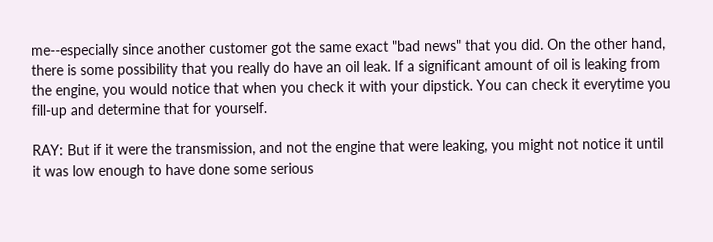me--especially since another customer got the same exact "bad news" that you did. On the other hand, there is some possibility that you really do have an oil leak. If a significant amount of oil is leaking from the engine, you would notice that when you check it with your dipstick. You can check it everytime you fill-up and determine that for yourself.

RAY: But if it were the transmission, and not the engine that were leaking, you might not notice it until it was low enough to have done some serious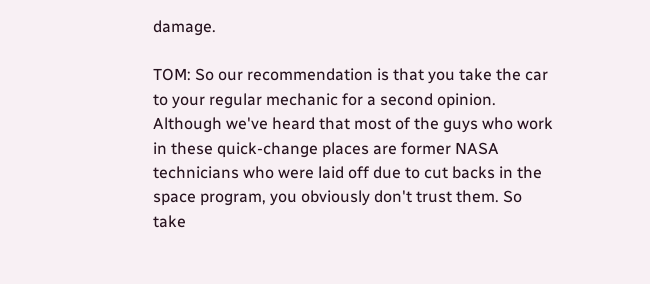damage.

TOM: So our recommendation is that you take the car to your regular mechanic for a second opinion. Although we've heard that most of the guys who work in these quick-change places are former NASA technicians who were laid off due to cut backs in the space program, you obviously don't trust them. So take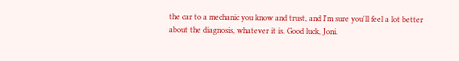the car to a mechanic you know and trust, and I'm sure you'll feel a lot better about the diagnosis, whatever it is. Good luck, Joni.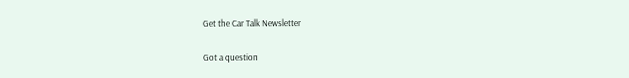Get the Car Talk Newsletter

Got a question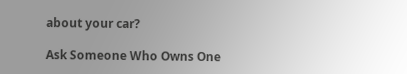about your car?

Ask Someone Who Owns One